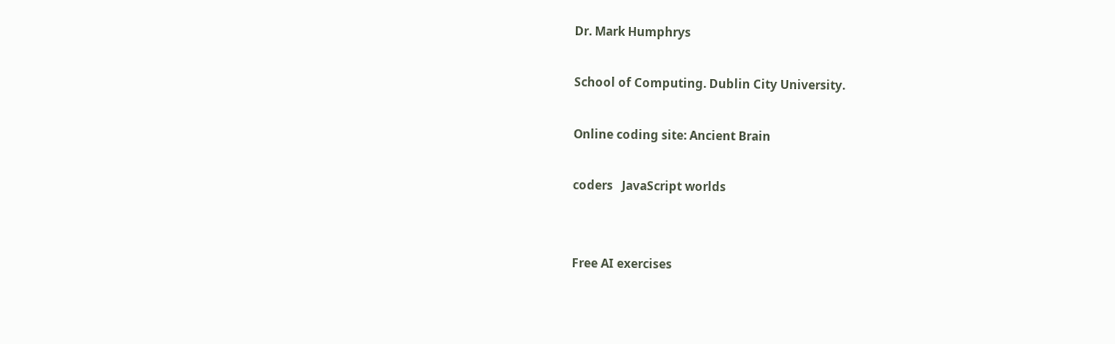Dr. Mark Humphrys

School of Computing. Dublin City University.

Online coding site: Ancient Brain

coders   JavaScript worlds


Free AI exercises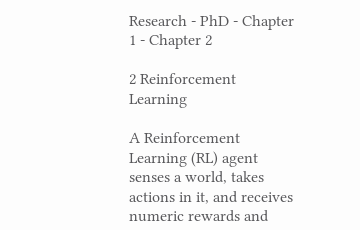Research - PhD - Chapter 1 - Chapter 2

2 Reinforcement Learning

A Reinforcement Learning (RL) agent senses a world, takes actions in it, and receives numeric rewards and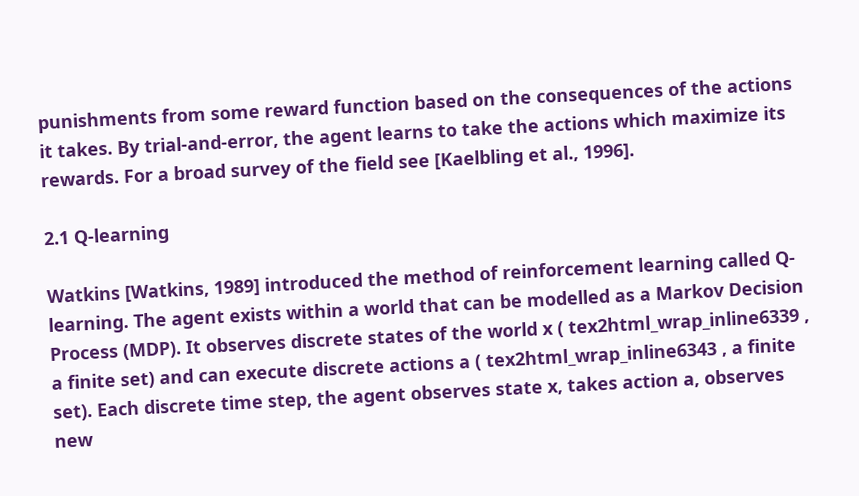punishments from some reward function based on the consequences of the actions it takes. By trial-and-error, the agent learns to take the actions which maximize its rewards. For a broad survey of the field see [Kaelbling et al., 1996].

2.1 Q-learning

Watkins [Watkins, 1989] introduced the method of reinforcement learning called Q-learning. The agent exists within a world that can be modelled as a Markov Decision Process (MDP). It observes discrete states of the world x ( tex2html_wrap_inline6339 , a finite set) and can execute discrete actions a ( tex2html_wrap_inline6343 , a finite set). Each discrete time step, the agent observes state x, takes action a, observes new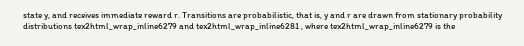state y, and receives immediate reward r. Transitions are probabilistic, that is, y and r are drawn from stationary probability distributions tex2html_wrap_inline6279 and tex2html_wrap_inline6281 , where tex2html_wrap_inline6279 is the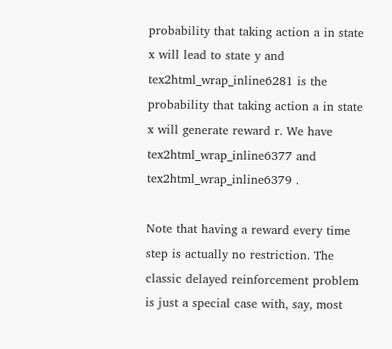probability that taking action a in state x will lead to state y and tex2html_wrap_inline6281 is the probability that taking action a in state x will generate reward r. We have tex2html_wrap_inline6377 and tex2html_wrap_inline6379 .

Note that having a reward every time step is actually no restriction. The classic delayed reinforcement problem is just a special case with, say, most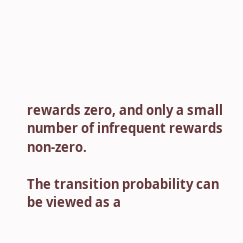rewards zero, and only a small number of infrequent rewards non-zero.

The transition probability can be viewed as a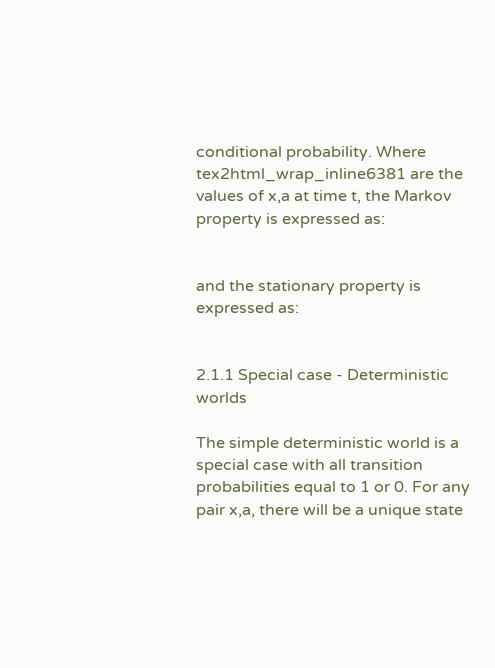conditional probability. Where tex2html_wrap_inline6381 are the values of x,a at time t, the Markov property is expressed as:


and the stationary property is expressed as:


2.1.1 Special case - Deterministic worlds

The simple deterministic world is a special case with all transition probabilities equal to 1 or 0. For any pair x,a, there will be a unique state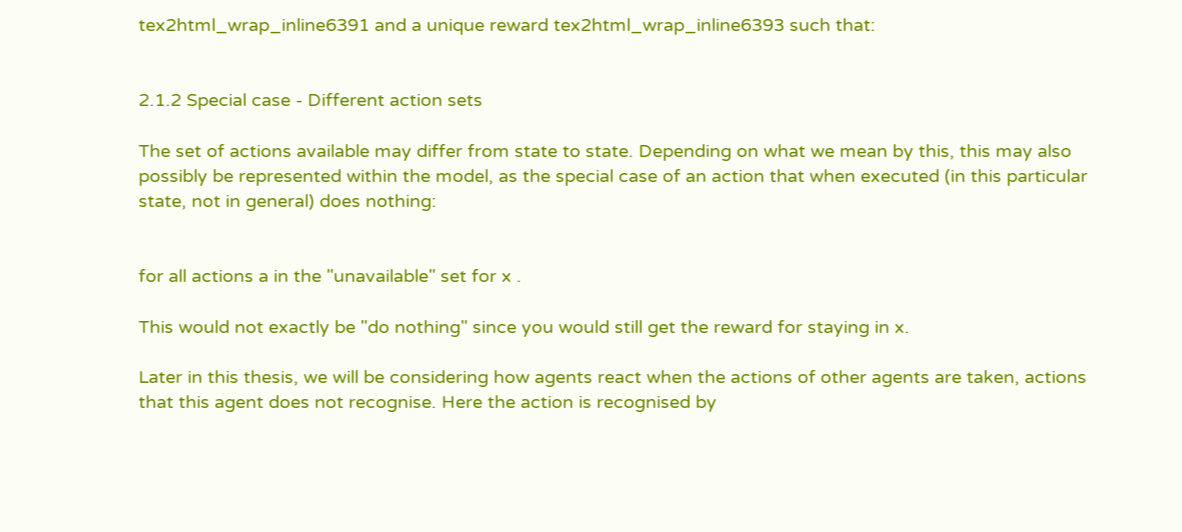tex2html_wrap_inline6391 and a unique reward tex2html_wrap_inline6393 such that:


2.1.2 Special case - Different action sets

The set of actions available may differ from state to state. Depending on what we mean by this, this may also possibly be represented within the model, as the special case of an action that when executed (in this particular state, not in general) does nothing:


for all actions a in the "unavailable" set for x .

This would not exactly be "do nothing" since you would still get the reward for staying in x.

Later in this thesis, we will be considering how agents react when the actions of other agents are taken, actions that this agent does not recognise. Here the action is recognised by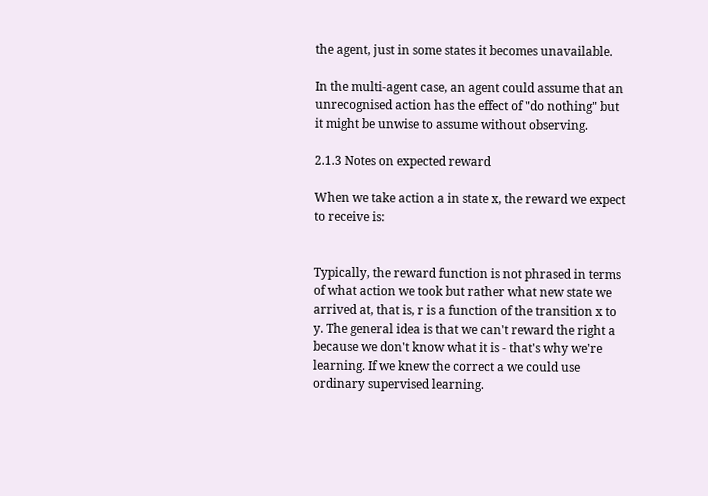the agent, just in some states it becomes unavailable.

In the multi-agent case, an agent could assume that an unrecognised action has the effect of "do nothing" but it might be unwise to assume without observing.

2.1.3 Notes on expected reward

When we take action a in state x, the reward we expect to receive is:


Typically, the reward function is not phrased in terms of what action we took but rather what new state we arrived at, that is, r is a function of the transition x to y. The general idea is that we can't reward the right a because we don't know what it is - that's why we're learning. If we knew the correct a we could use ordinary supervised learning.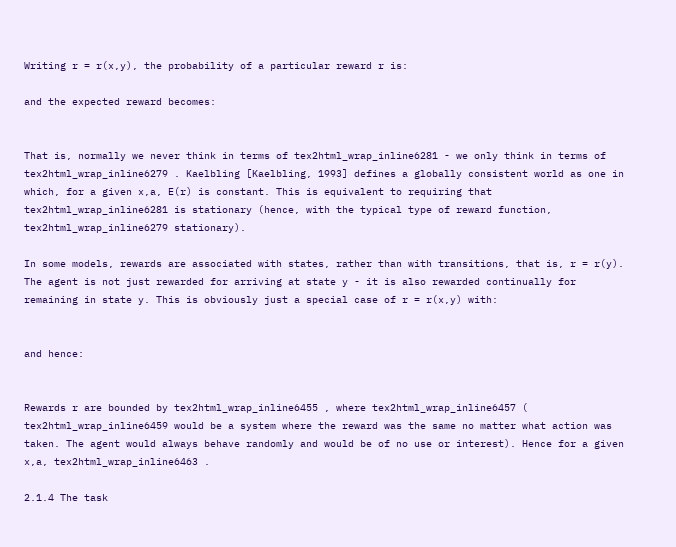Writing r = r(x,y), the probability of a particular reward r is:

and the expected reward becomes:


That is, normally we never think in terms of tex2html_wrap_inline6281 - we only think in terms of tex2html_wrap_inline6279 . Kaelbling [Kaelbling, 1993] defines a globally consistent world as one in which, for a given x,a, E(r) is constant. This is equivalent to requiring that tex2html_wrap_inline6281 is stationary (hence, with the typical type of reward function, tex2html_wrap_inline6279 stationary).

In some models, rewards are associated with states, rather than with transitions, that is, r = r(y). The agent is not just rewarded for arriving at state y - it is also rewarded continually for remaining in state y. This is obviously just a special case of r = r(x,y) with:


and hence:


Rewards r are bounded by tex2html_wrap_inline6455 , where tex2html_wrap_inline6457 ( tex2html_wrap_inline6459 would be a system where the reward was the same no matter what action was taken. The agent would always behave randomly and would be of no use or interest). Hence for a given x,a, tex2html_wrap_inline6463 .

2.1.4 The task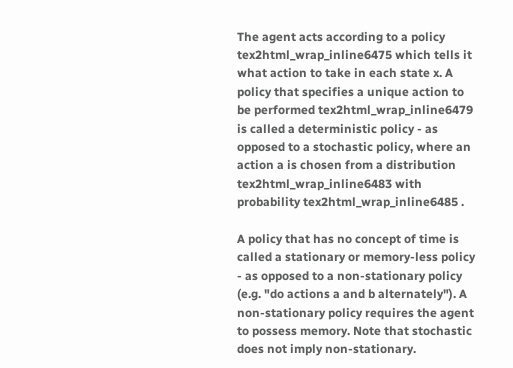The agent acts according to a policy tex2html_wrap_inline6475 which tells it what action to take in each state x. A policy that specifies a unique action to be performed tex2html_wrap_inline6479 is called a deterministic policy - as opposed to a stochastic policy, where an action a is chosen from a distribution tex2html_wrap_inline6483 with probability tex2html_wrap_inline6485 .

A policy that has no concept of time is called a stationary or memory-less policy - as opposed to a non-stationary policy (e.g. "do actions a and b alternately"). A non-stationary policy requires the agent to possess memory. Note that stochastic does not imply non-stationary.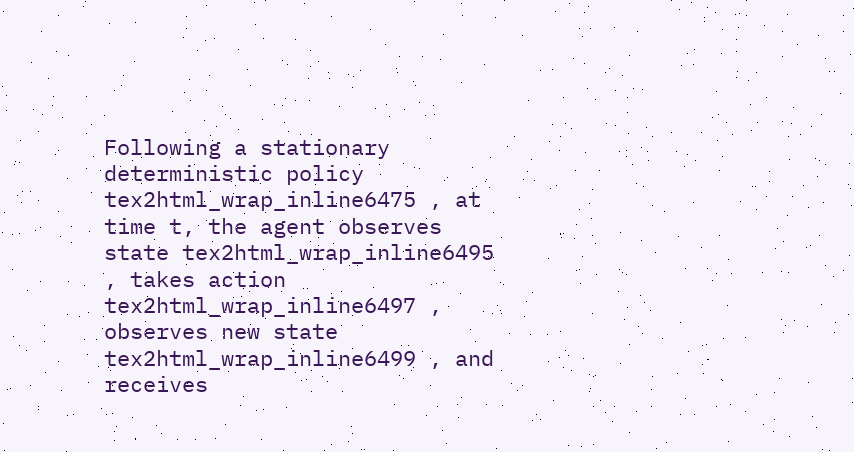Following a stationary deterministic policy tex2html_wrap_inline6475 , at time t, the agent observes state tex2html_wrap_inline6495 , takes action tex2html_wrap_inline6497 , observes new state tex2html_wrap_inline6499 , and receives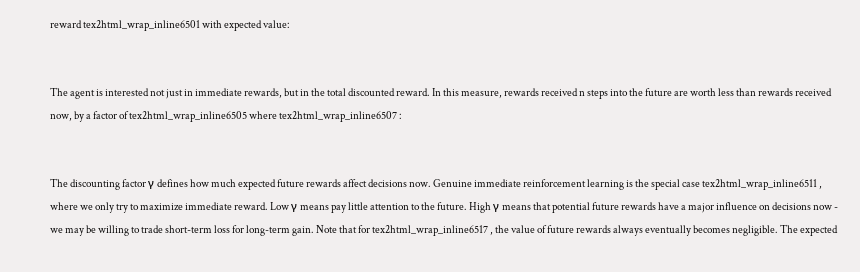reward tex2html_wrap_inline6501 with expected value:


The agent is interested not just in immediate rewards, but in the total discounted reward. In this measure, rewards received n steps into the future are worth less than rewards received now, by a factor of tex2html_wrap_inline6505 where tex2html_wrap_inline6507 :


The discounting factor γ defines how much expected future rewards affect decisions now. Genuine immediate reinforcement learning is the special case tex2html_wrap_inline6511 , where we only try to maximize immediate reward. Low γ means pay little attention to the future. High γ means that potential future rewards have a major influence on decisions now - we may be willing to trade short-term loss for long-term gain. Note that for tex2html_wrap_inline6517 , the value of future rewards always eventually becomes negligible. The expected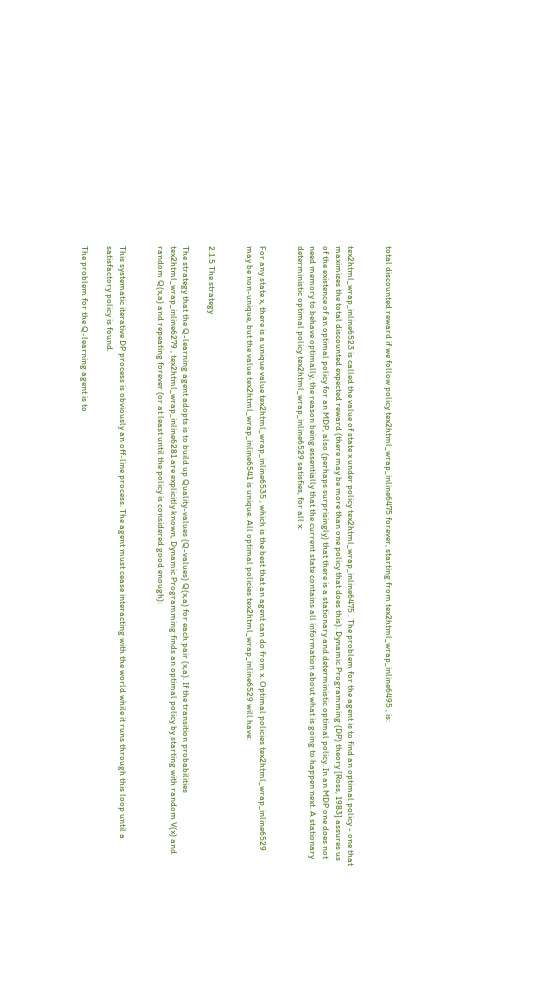total discounted reward if we follow policy tex2html_wrap_inline6475 forever, starting from tex2html_wrap_inline6495 , is:


tex2html_wrap_inline6523 is called the value of state x under policy tex2html_wrap_inline6475 . The problem for the agent is to find an optimal policy - one that maximizes the total discounted expected reward (there may be more than one policy that does this). Dynamic Programming (DP) theory [Ross, 1983] assures us of the existence of an optimal policy for an MDP, also (perhaps surprisingly) that there is a stationary and deterministic optimal policy. In an MDP one does not need memory to behave optimally, the reason being essentially that the current state contains all information about what is going to happen next. A stationary deterministic optimal policy tex2html_wrap_inline6529 satisfies, for all x:


For any state x, there is a unique value tex2html_wrap_inline6535 , which is the best that an agent can do from x. Optimal policies tex2html_wrap_inline6529 may be non-unique, but the value tex2html_wrap_inline6541 is unique. All optimal policies tex2html_wrap_inline6529 will have:


2.1.5 The strategy

The strategy that the Q-learning agent adopts is to build up Quality-values (Q-values) Q(x,a) for each pair (x,a). If the transition probabilities tex2html_wrap_inline6279 , tex2html_wrap_inline6281 are explicitly known, Dynamic Programming finds an optimal policy by starting with random V(x) and random Q(x,a) and repeating forever (or at least until the policy is considered good enough):


This systematic iterative DP process is obviously an off-line process. The agent must cease interacting with the world while it runs through this loop until a satisfactory policy is found.

The problem for the Q-learning agent is to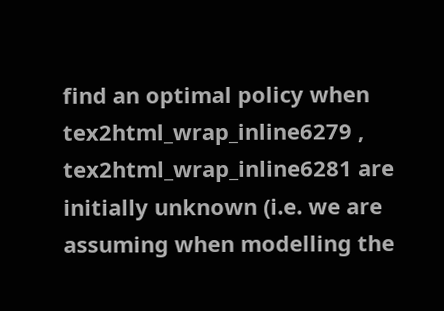find an optimal policy when tex2html_wrap_inline6279 , tex2html_wrap_inline6281 are initially unknown (i.e. we are assuming when modelling the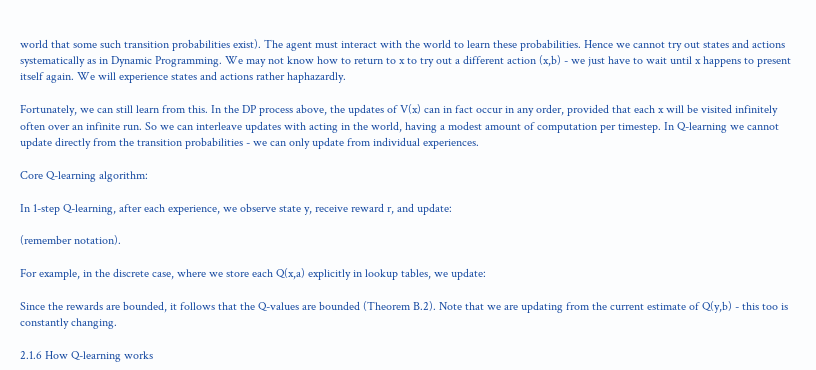world that some such transition probabilities exist). The agent must interact with the world to learn these probabilities. Hence we cannot try out states and actions systematically as in Dynamic Programming. We may not know how to return to x to try out a different action (x,b) - we just have to wait until x happens to present itself again. We will experience states and actions rather haphazardly.

Fortunately, we can still learn from this. In the DP process above, the updates of V(x) can in fact occur in any order, provided that each x will be visited infinitely often over an infinite run. So we can interleave updates with acting in the world, having a modest amount of computation per timestep. In Q-learning we cannot update directly from the transition probabilities - we can only update from individual experiences.

Core Q-learning algorithm:

In 1-step Q-learning, after each experience, we observe state y, receive reward r, and update:

(remember notation).

For example, in the discrete case, where we store each Q(x,a) explicitly in lookup tables, we update:

Since the rewards are bounded, it follows that the Q-values are bounded (Theorem B.2). Note that we are updating from the current estimate of Q(y,b) - this too is constantly changing.

2.1.6 How Q-learning works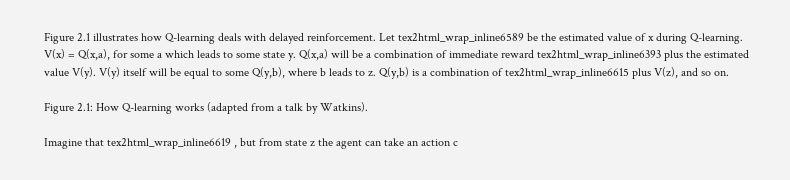Figure 2.1 illustrates how Q-learning deals with delayed reinforcement. Let tex2html_wrap_inline6589 be the estimated value of x during Q-learning. V(x) = Q(x,a), for some a which leads to some state y. Q(x,a) will be a combination of immediate reward tex2html_wrap_inline6393 plus the estimated value V(y). V(y) itself will be equal to some Q(y,b), where b leads to z. Q(y,b) is a combination of tex2html_wrap_inline6615 plus V(z), and so on.

Figure 2.1: How Q-learning works (adapted from a talk by Watkins).

Imagine that tex2html_wrap_inline6619 , but from state z the agent can take an action c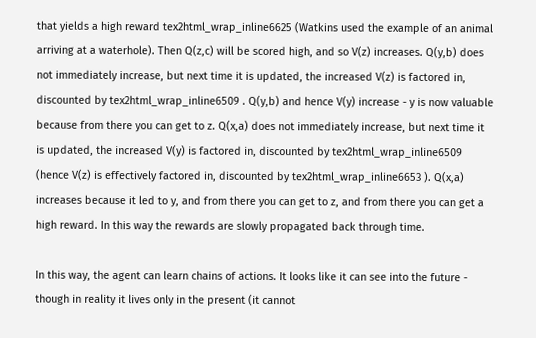that yields a high reward tex2html_wrap_inline6625 (Watkins used the example of an animal arriving at a waterhole). Then Q(z,c) will be scored high, and so V(z) increases. Q(y,b) does not immediately increase, but next time it is updated, the increased V(z) is factored in, discounted by tex2html_wrap_inline6509 . Q(y,b) and hence V(y) increase - y is now valuable because from there you can get to z. Q(x,a) does not immediately increase, but next time it is updated, the increased V(y) is factored in, discounted by tex2html_wrap_inline6509 (hence V(z) is effectively factored in, discounted by tex2html_wrap_inline6653 ). Q(x,a) increases because it led to y, and from there you can get to z, and from there you can get a high reward. In this way the rewards are slowly propagated back through time.

In this way, the agent can learn chains of actions. It looks like it can see into the future - though in reality it lives only in the present (it cannot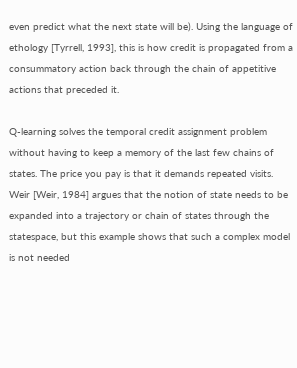even predict what the next state will be). Using the language of ethology [Tyrrell, 1993], this is how credit is propagated from a consummatory action back through the chain of appetitive actions that preceded it.

Q-learning solves the temporal credit assignment problem without having to keep a memory of the last few chains of states. The price you pay is that it demands repeated visits. Weir [Weir, 1984] argues that the notion of state needs to be expanded into a trajectory or chain of states through the statespace, but this example shows that such a complex model is not needed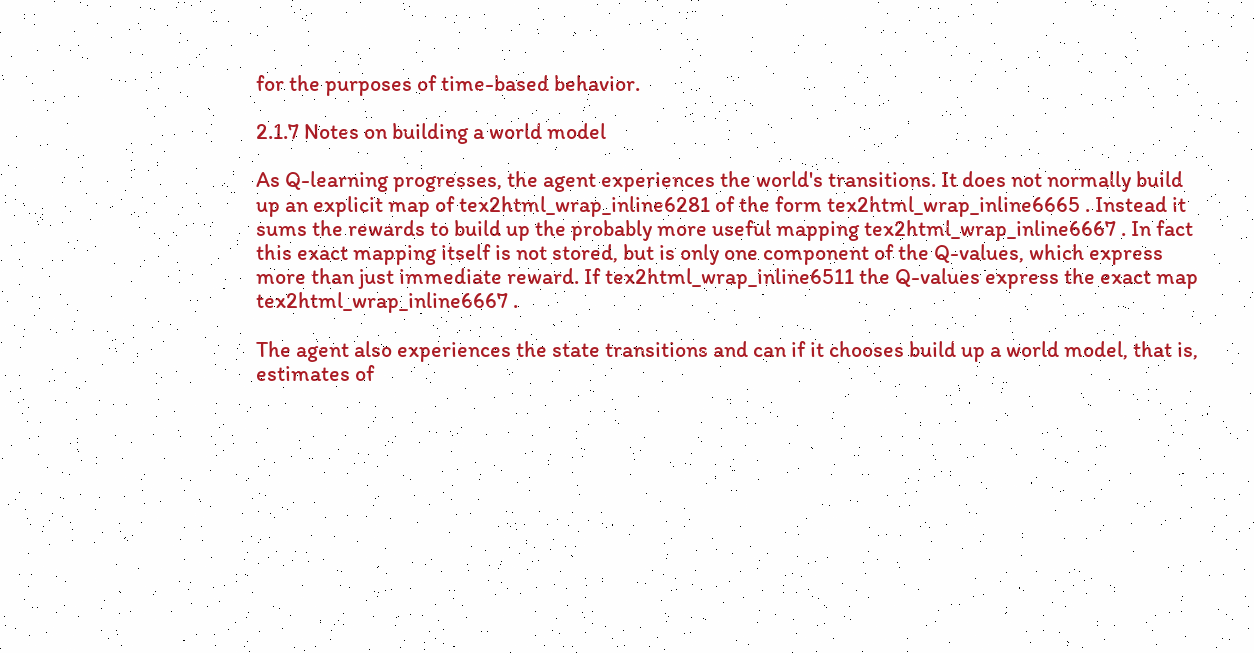for the purposes of time-based behavior.

2.1.7 Notes on building a world model

As Q-learning progresses, the agent experiences the world's transitions. It does not normally build up an explicit map of tex2html_wrap_inline6281 of the form tex2html_wrap_inline6665 . Instead it sums the rewards to build up the probably more useful mapping tex2html_wrap_inline6667 . In fact this exact mapping itself is not stored, but is only one component of the Q-values, which express more than just immediate reward. If tex2html_wrap_inline6511 the Q-values express the exact map tex2html_wrap_inline6667 .

The agent also experiences the state transitions and can if it chooses build up a world model, that is, estimates of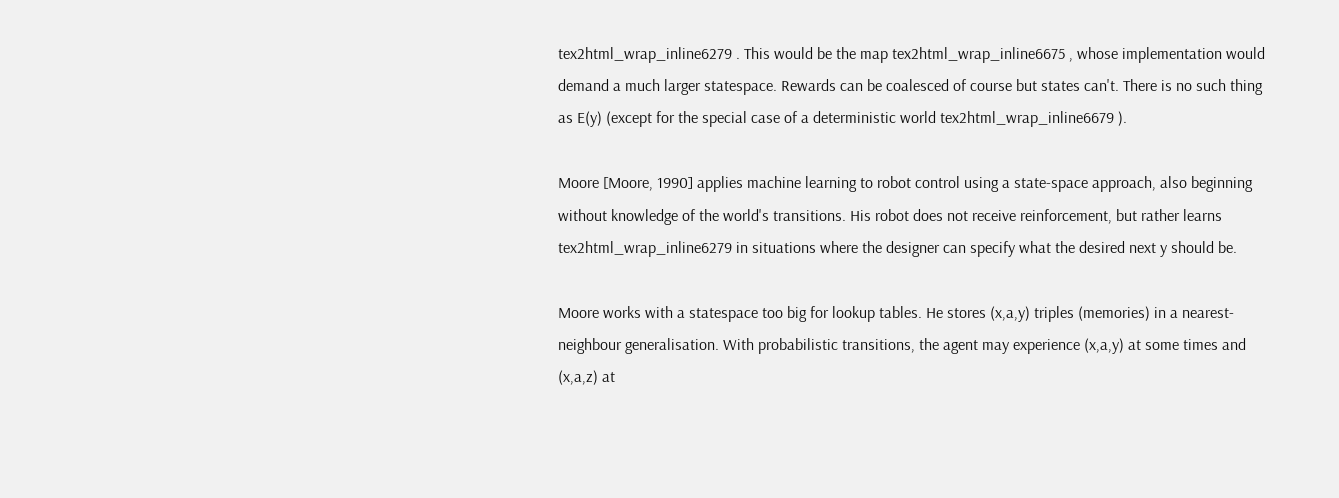tex2html_wrap_inline6279 . This would be the map tex2html_wrap_inline6675 , whose implementation would demand a much larger statespace. Rewards can be coalesced of course but states can't. There is no such thing as E(y) (except for the special case of a deterministic world tex2html_wrap_inline6679 ).

Moore [Moore, 1990] applies machine learning to robot control using a state-space approach, also beginning without knowledge of the world's transitions. His robot does not receive reinforcement, but rather learns tex2html_wrap_inline6279 in situations where the designer can specify what the desired next y should be.

Moore works with a statespace too big for lookup tables. He stores (x,a,y) triples (memories) in a nearest-neighbour generalisation. With probabilistic transitions, the agent may experience (x,a,y) at some times and (x,a,z) at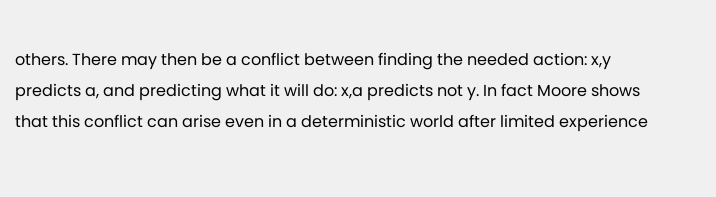others. There may then be a conflict between finding the needed action: x,y predicts a, and predicting what it will do: x,a predicts not y. In fact Moore shows that this conflict can arise even in a deterministic world after limited experience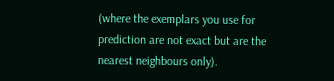(where the exemplars you use for prediction are not exact but are the nearest neighbours only).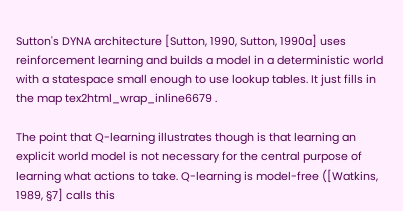Sutton's DYNA architecture [Sutton, 1990, Sutton, 1990a] uses reinforcement learning and builds a model in a deterministic world with a statespace small enough to use lookup tables. It just fills in the map tex2html_wrap_inline6679 .

The point that Q-learning illustrates though is that learning an explicit world model is not necessary for the central purpose of learning what actions to take. Q-learning is model-free ([Watkins, 1989, §7] calls this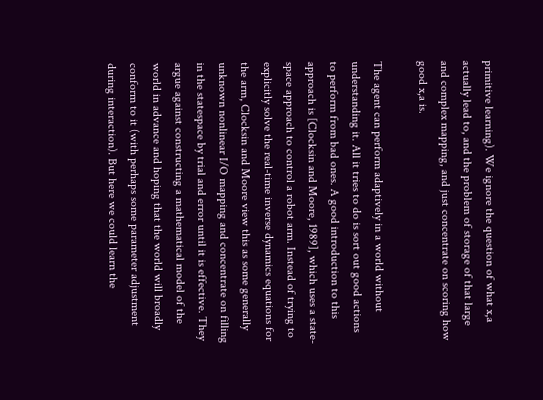primitive learning). We ignore the question of what x,a actually lead to, and the problem of storage of that large and complex mapping, and just concentrate on scoring how good x,a is.

The agent can perform adaptively in a world without understanding it. All it tries to do is sort out good actions to perform from bad ones. A good introduction to this approach is [Clocksin and Moore, 1989], which uses a state-space approach to control a robot arm. Instead of trying to explicitly solve the real-time inverse dynamics equations for the arm, Clocksin and Moore view this as some generally unknown nonlinear I/O mapping and concentrate on filling in the statespace by trial and error until it is effective. They argue against constructing a mathematical model of the world in advance and hoping that the world will broadly conform to it (with perhaps some parameter adjustment during interaction). But here we could learn the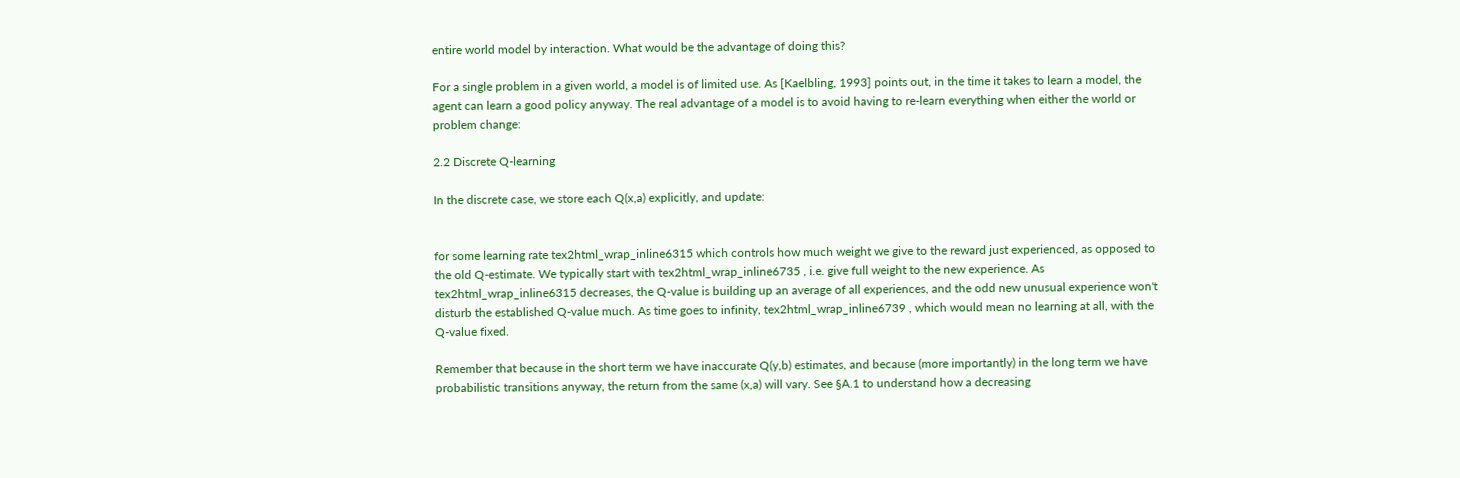entire world model by interaction. What would be the advantage of doing this?

For a single problem in a given world, a model is of limited use. As [Kaelbling, 1993] points out, in the time it takes to learn a model, the agent can learn a good policy anyway. The real advantage of a model is to avoid having to re-learn everything when either the world or problem change:

2.2 Discrete Q-learning

In the discrete case, we store each Q(x,a) explicitly, and update:


for some learning rate tex2html_wrap_inline6315 which controls how much weight we give to the reward just experienced, as opposed to the old Q-estimate. We typically start with tex2html_wrap_inline6735 , i.e. give full weight to the new experience. As tex2html_wrap_inline6315 decreases, the Q-value is building up an average of all experiences, and the odd new unusual experience won't disturb the established Q-value much. As time goes to infinity, tex2html_wrap_inline6739 , which would mean no learning at all, with the Q-value fixed.

Remember that because in the short term we have inaccurate Q(y,b) estimates, and because (more importantly) in the long term we have probabilistic transitions anyway, the return from the same (x,a) will vary. See §A.1 to understand how a decreasing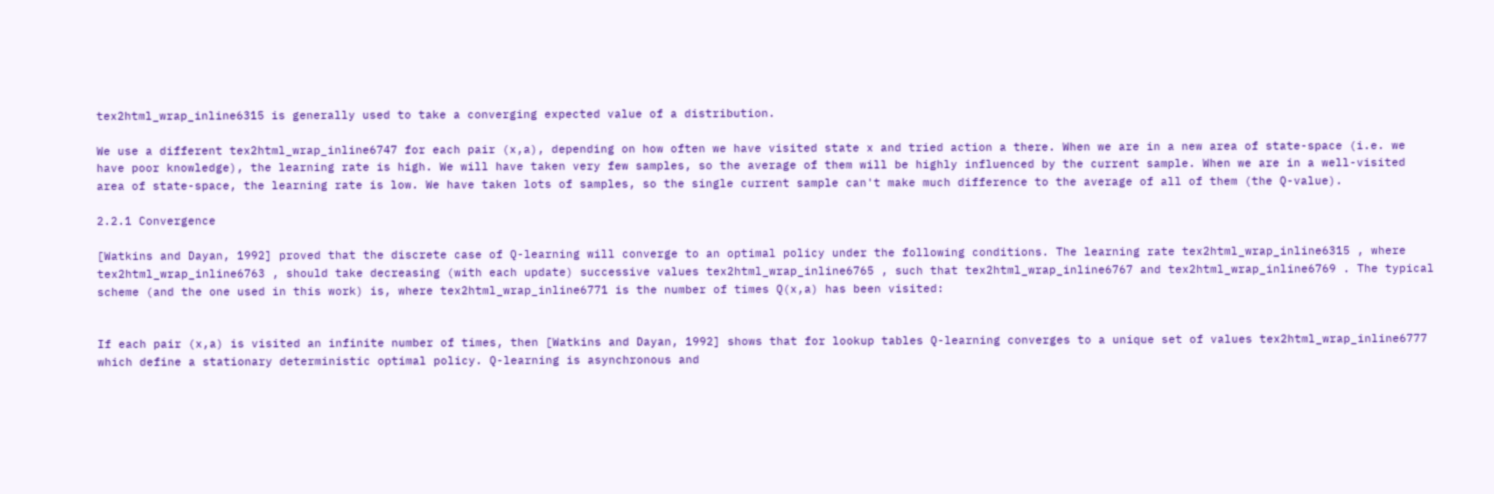tex2html_wrap_inline6315 is generally used to take a converging expected value of a distribution.

We use a different tex2html_wrap_inline6747 for each pair (x,a), depending on how often we have visited state x and tried action a there. When we are in a new area of state-space (i.e. we have poor knowledge), the learning rate is high. We will have taken very few samples, so the average of them will be highly influenced by the current sample. When we are in a well-visited area of state-space, the learning rate is low. We have taken lots of samples, so the single current sample can't make much difference to the average of all of them (the Q-value).

2.2.1 Convergence

[Watkins and Dayan, 1992] proved that the discrete case of Q-learning will converge to an optimal policy under the following conditions. The learning rate tex2html_wrap_inline6315 , where tex2html_wrap_inline6763 , should take decreasing (with each update) successive values tex2html_wrap_inline6765 , such that tex2html_wrap_inline6767 and tex2html_wrap_inline6769 . The typical scheme (and the one used in this work) is, where tex2html_wrap_inline6771 is the number of times Q(x,a) has been visited:


If each pair (x,a) is visited an infinite number of times, then [Watkins and Dayan, 1992] shows that for lookup tables Q-learning converges to a unique set of values tex2html_wrap_inline6777 which define a stationary deterministic optimal policy. Q-learning is asynchronous and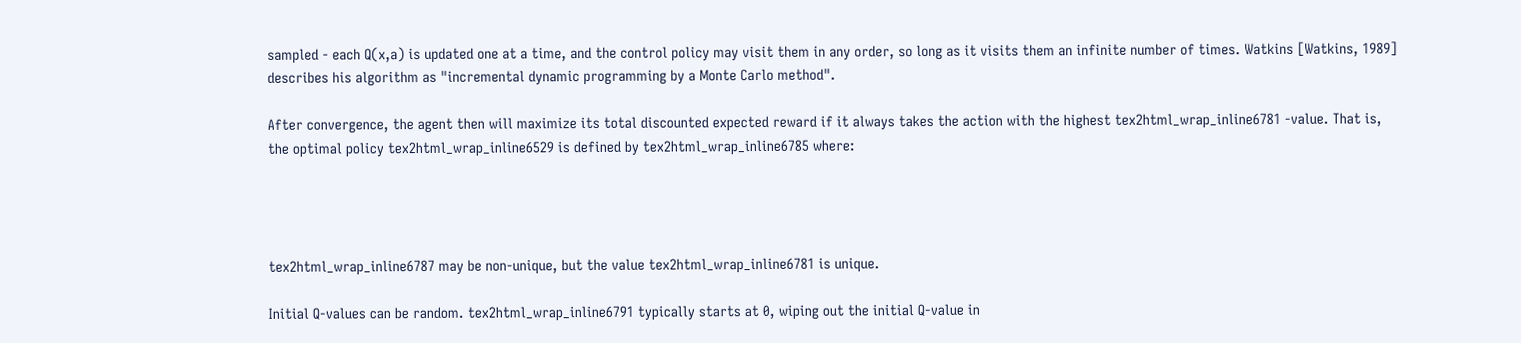sampled - each Q(x,a) is updated one at a time, and the control policy may visit them in any order, so long as it visits them an infinite number of times. Watkins [Watkins, 1989] describes his algorithm as "incremental dynamic programming by a Monte Carlo method".

After convergence, the agent then will maximize its total discounted expected reward if it always takes the action with the highest tex2html_wrap_inline6781 -value. That is, the optimal policy tex2html_wrap_inline6529 is defined by tex2html_wrap_inline6785 where:




tex2html_wrap_inline6787 may be non-unique, but the value tex2html_wrap_inline6781 is unique.

Initial Q-values can be random. tex2html_wrap_inline6791 typically starts at 0, wiping out the initial Q-value in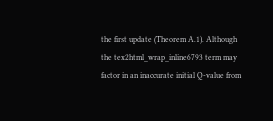the first update (Theorem A.1). Although the tex2html_wrap_inline6793 term may factor in an inaccurate initial Q-value from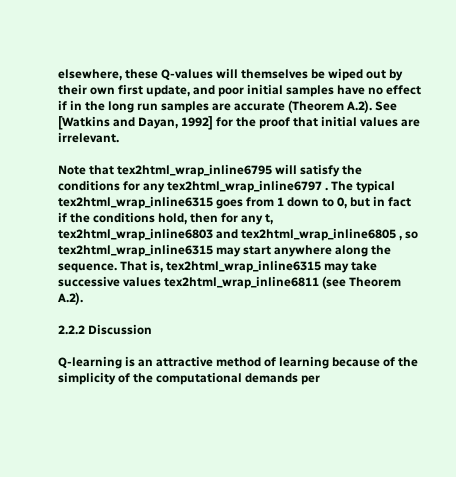elsewhere, these Q-values will themselves be wiped out by their own first update, and poor initial samples have no effect if in the long run samples are accurate (Theorem A.2). See [Watkins and Dayan, 1992] for the proof that initial values are irrelevant.

Note that tex2html_wrap_inline6795 will satisfy the conditions for any tex2html_wrap_inline6797 . The typical tex2html_wrap_inline6315 goes from 1 down to 0, but in fact if the conditions hold, then for any t, tex2html_wrap_inline6803 and tex2html_wrap_inline6805 , so tex2html_wrap_inline6315 may start anywhere along the sequence. That is, tex2html_wrap_inline6315 may take successive values tex2html_wrap_inline6811 (see Theorem A.2).

2.2.2 Discussion

Q-learning is an attractive method of learning because of the simplicity of the computational demands per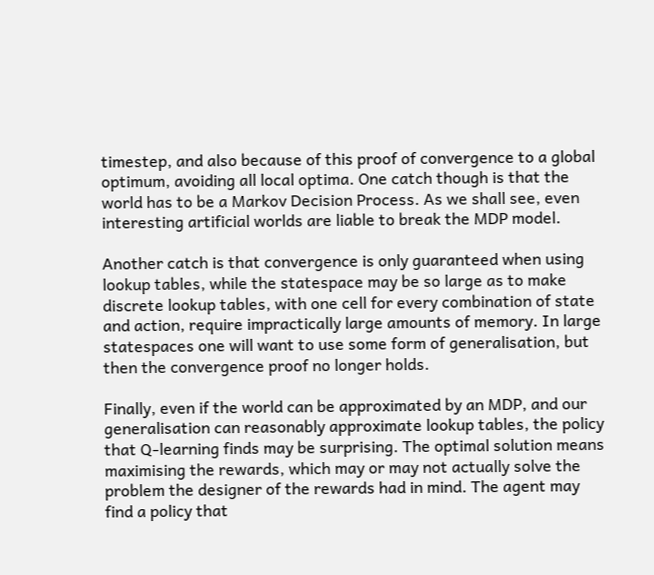timestep, and also because of this proof of convergence to a global optimum, avoiding all local optima. One catch though is that the world has to be a Markov Decision Process. As we shall see, even interesting artificial worlds are liable to break the MDP model.

Another catch is that convergence is only guaranteed when using lookup tables, while the statespace may be so large as to make discrete lookup tables, with one cell for every combination of state and action, require impractically large amounts of memory. In large statespaces one will want to use some form of generalisation, but then the convergence proof no longer holds.

Finally, even if the world can be approximated by an MDP, and our generalisation can reasonably approximate lookup tables, the policy that Q-learning finds may be surprising. The optimal solution means maximising the rewards, which may or may not actually solve the problem the designer of the rewards had in mind. The agent may find a policy that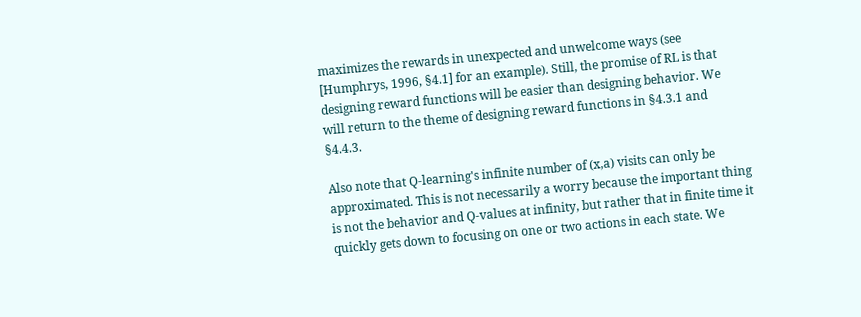maximizes the rewards in unexpected and unwelcome ways (see [Humphrys, 1996, §4.1] for an example). Still, the promise of RL is that designing reward functions will be easier than designing behavior. We will return to the theme of designing reward functions in §4.3.1 and §4.4.3.

Also note that Q-learning's infinite number of (x,a) visits can only be approximated. This is not necessarily a worry because the important thing is not the behavior and Q-values at infinity, but rather that in finite time it quickly gets down to focusing on one or two actions in each state. We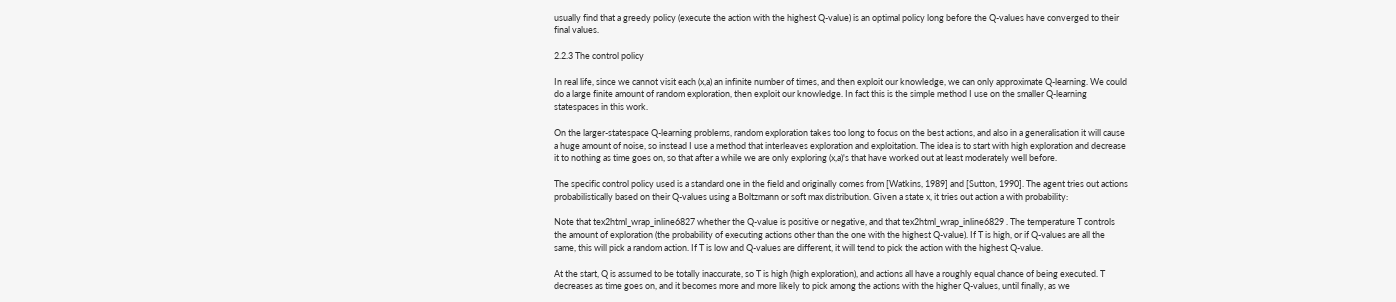usually find that a greedy policy (execute the action with the highest Q-value) is an optimal policy long before the Q-values have converged to their final values.

2.2.3 The control policy

In real life, since we cannot visit each (x,a) an infinite number of times, and then exploit our knowledge, we can only approximate Q-learning. We could do a large finite amount of random exploration, then exploit our knowledge. In fact this is the simple method I use on the smaller Q-learning statespaces in this work.

On the larger-statespace Q-learning problems, random exploration takes too long to focus on the best actions, and also in a generalisation it will cause a huge amount of noise, so instead I use a method that interleaves exploration and exploitation. The idea is to start with high exploration and decrease it to nothing as time goes on, so that after a while we are only exploring (x,a)'s that have worked out at least moderately well before.

The specific control policy used is a standard one in the field and originally comes from [Watkins, 1989] and [Sutton, 1990]. The agent tries out actions probabilistically based on their Q-values using a Boltzmann or soft max distribution. Given a state x, it tries out action a with probability:

Note that tex2html_wrap_inline6827 whether the Q-value is positive or negative, and that tex2html_wrap_inline6829 . The temperature T controls the amount of exploration (the probability of executing actions other than the one with the highest Q-value). If T is high, or if Q-values are all the same, this will pick a random action. If T is low and Q-values are different, it will tend to pick the action with the highest Q-value.

At the start, Q is assumed to be totally inaccurate, so T is high (high exploration), and actions all have a roughly equal chance of being executed. T decreases as time goes on, and it becomes more and more likely to pick among the actions with the higher Q-values, until finally, as we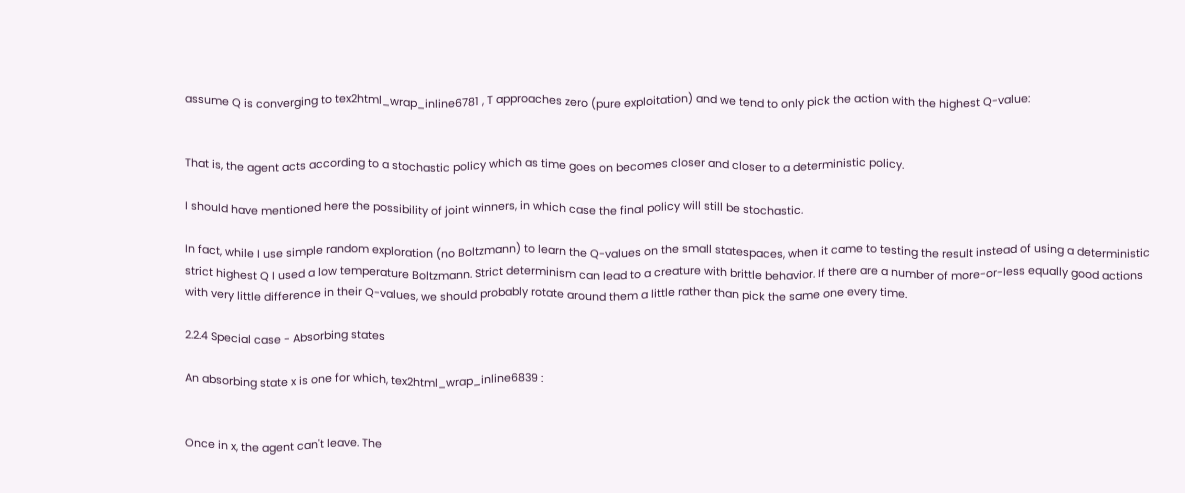assume Q is converging to tex2html_wrap_inline6781 , T approaches zero (pure exploitation) and we tend to only pick the action with the highest Q-value:


That is, the agent acts according to a stochastic policy which as time goes on becomes closer and closer to a deterministic policy.

I should have mentioned here the possibility of joint winners, in which case the final policy will still be stochastic.

In fact, while I use simple random exploration (no Boltzmann) to learn the Q-values on the small statespaces, when it came to testing the result instead of using a deterministic strict highest Q I used a low temperature Boltzmann. Strict determinism can lead to a creature with brittle behavior. If there are a number of more-or-less equally good actions with very little difference in their Q-values, we should probably rotate around them a little rather than pick the same one every time.

2.2.4 Special case - Absorbing states

An absorbing state x is one for which, tex2html_wrap_inline6839 :


Once in x, the agent can't leave. The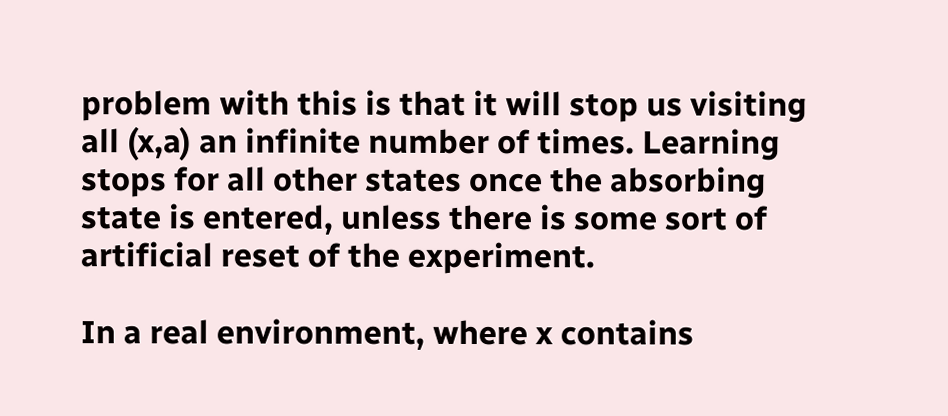problem with this is that it will stop us visiting all (x,a) an infinite number of times. Learning stops for all other states once the absorbing state is entered, unless there is some sort of artificial reset of the experiment.

In a real environment, where x contains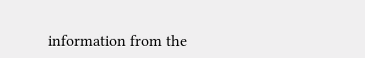information from the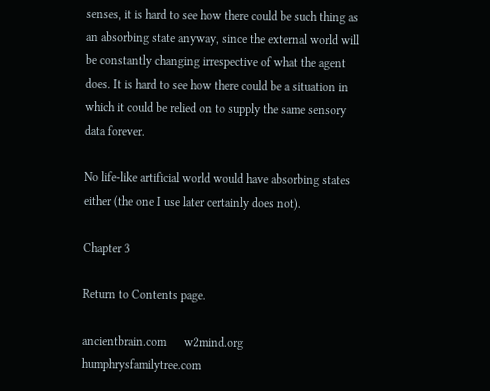senses, it is hard to see how there could be such thing as an absorbing state anyway, since the external world will be constantly changing irrespective of what the agent does. It is hard to see how there could be a situation in which it could be relied on to supply the same sensory data forever.

No life-like artificial world would have absorbing states either (the one I use later certainly does not).

Chapter 3

Return to Contents page.

ancientbrain.com      w2mind.org      humphrysfamilytree.com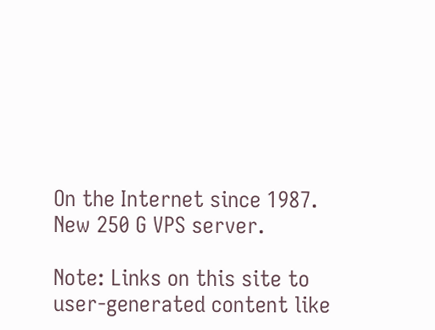On the Internet since 1987.      New 250 G VPS server.

Note: Links on this site to user-generated content like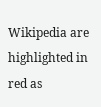Wikipedia are highlighted in red as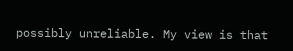possibly unreliable. My view is that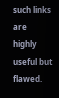such links are highly useful but flawed.